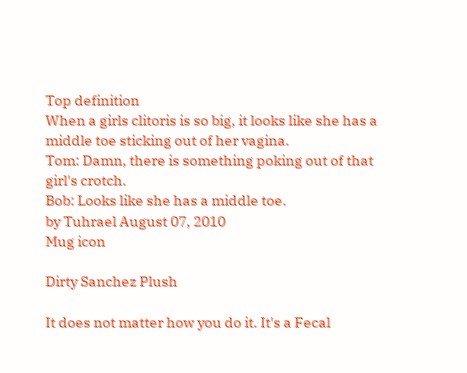Top definition
When a girls clitoris is so big, it looks like she has a middle toe sticking out of her vagina.
Tom: Damn, there is something poking out of that girl's crotch.
Bob: Looks like she has a middle toe.
by Tuhrael August 07, 2010
Mug icon

Dirty Sanchez Plush

It does not matter how you do it. It's a Fecal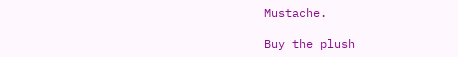Mustache.

Buy the plush